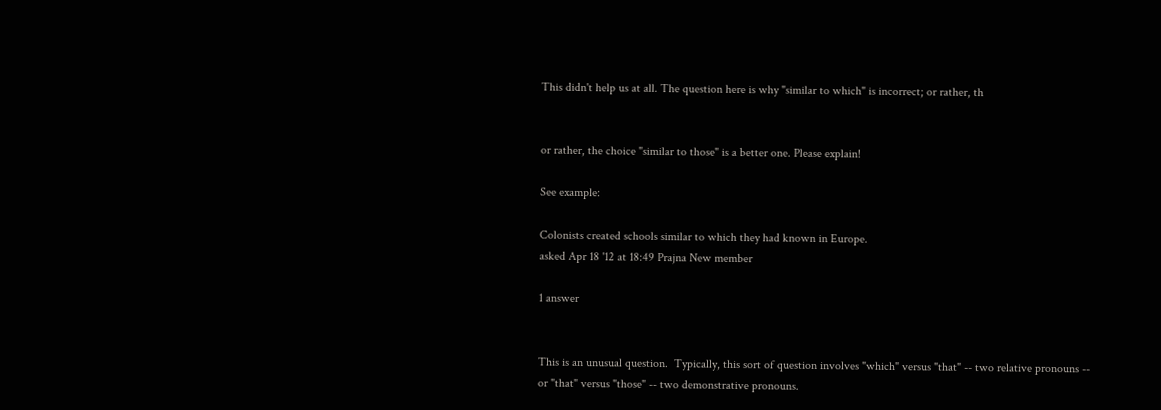This didn't help us at all. The question here is why "similar to which" is incorrect; or rather, th


or rather, the choice "similar to those" is a better one. Please explain!

See example:

Colonists created schools similar to which they had known in Europe.
asked Apr 18 '12 at 18:49 Prajna New member

1 answer


This is an unusual question.  Typically, this sort of question involves "which" versus "that" -- two relative pronouns -- or "that" versus "those" -- two demonstrative pronouns.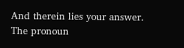And therein lies your answer.  The pronoun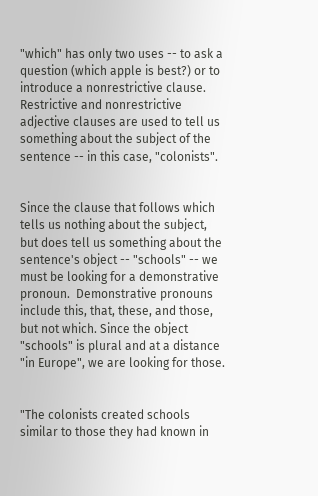"which" has only two uses -- to ask a question (which apple is best?) or to introduce a nonrestrictive clause. Restrictive and nonrestrictive adjective clauses are used to tell us something about the subject of the sentence -- in this case, "colonists".


Since the clause that follows which tells us nothing about the subject, but does tell us something about the sentence's object -- "schools" -- we must be looking for a demonstrative pronoun.  Demonstrative pronouns include this, that, these, and those, but not which. Since the object "schools" is plural and at a distance "in Europe", we are looking for those.


"The colonists created schools similar to those they had known in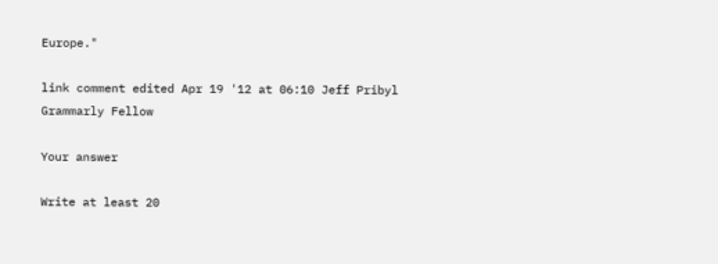Europe."

link comment edited Apr 19 '12 at 06:10 Jeff Pribyl Grammarly Fellow

Your answer

Write at least 20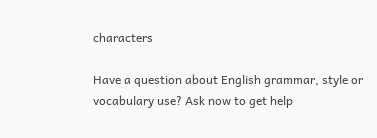characters

Have a question about English grammar, style or vocabulary use? Ask now to get help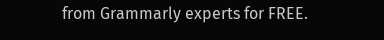from Grammarly experts for FREE.